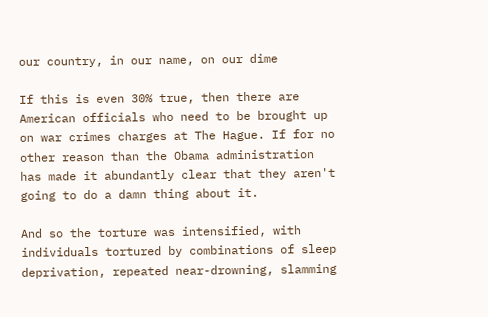our country, in our name, on our dime

If this is even 30% true, then there are American officials who need to be brought up on war crimes charges at The Hague. If for no other reason than the Obama administration has made it abundantly clear that they aren't going to do a damn thing about it.

And so the torture was intensified, with individuals tortured by combinations of sleep deprivation, repeated near-drowning, slamming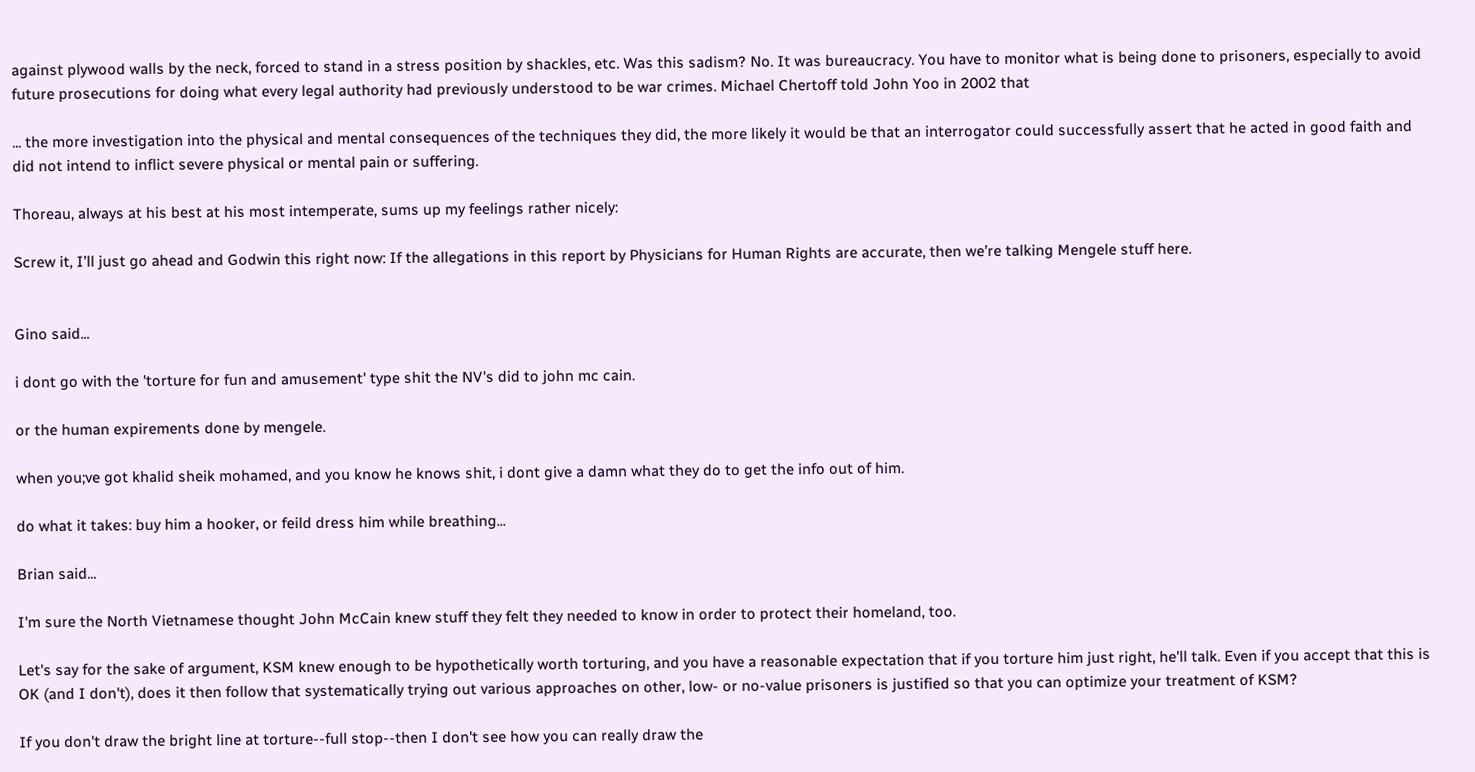against plywood walls by the neck, forced to stand in a stress position by shackles, etc. Was this sadism? No. It was bureaucracy. You have to monitor what is being done to prisoners, especially to avoid future prosecutions for doing what every legal authority had previously understood to be war crimes. Michael Chertoff told John Yoo in 2002 that

... the more investigation into the physical and mental consequences of the techniques they did, the more likely it would be that an interrogator could successfully assert that he acted in good faith and did not intend to inflict severe physical or mental pain or suffering.

Thoreau, always at his best at his most intemperate, sums up my feelings rather nicely:

Screw it, I’ll just go ahead and Godwin this right now: If the allegations in this report by Physicians for Human Rights are accurate, then we’re talking Mengele stuff here.


Gino said...

i dont go with the 'torture for fun and amusement' type shit the NV's did to john mc cain.

or the human expirements done by mengele.

when you;ve got khalid sheik mohamed, and you know he knows shit, i dont give a damn what they do to get the info out of him.

do what it takes: buy him a hooker, or feild dress him while breathing...

Brian said...

I'm sure the North Vietnamese thought John McCain knew stuff they felt they needed to know in order to protect their homeland, too.

Let's say for the sake of argument, KSM knew enough to be hypothetically worth torturing, and you have a reasonable expectation that if you torture him just right, he'll talk. Even if you accept that this is OK (and I don't), does it then follow that systematically trying out various approaches on other, low- or no-value prisoners is justified so that you can optimize your treatment of KSM?

If you don't draw the bright line at torture--full stop--then I don't see how you can really draw the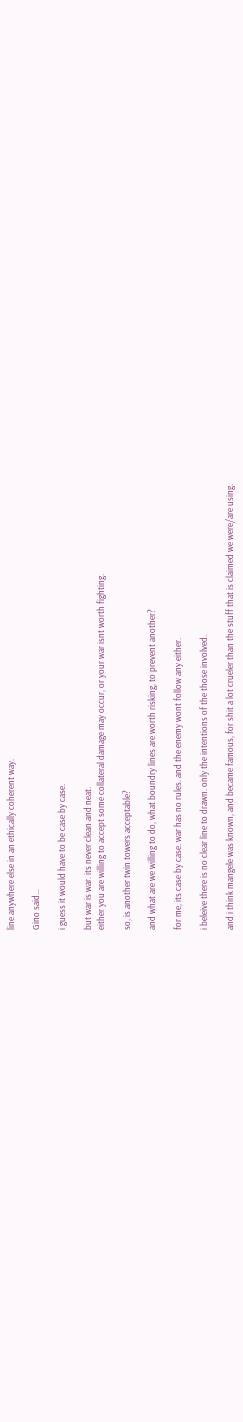line anywhere else in an ethically coherent way.

Gino said...

i guess it would have to be case by case.

but war is war. its never clean and neat.
either you are willing to accept some collateral damage may occur, or your war isnt worth fighting.

so, is another twin towers acceptable?

and what are we willing to do, what boundry lines are worth risking, to prevent another?

for me, its case by case. war has no rules. and the enemy wont follow any either.

i beleive there is no clear line to drawn. only the intentions of the those involved.

and i think mangele was known, and became famous, for shit a lot crueler than the stuff that is claimed we were/are using.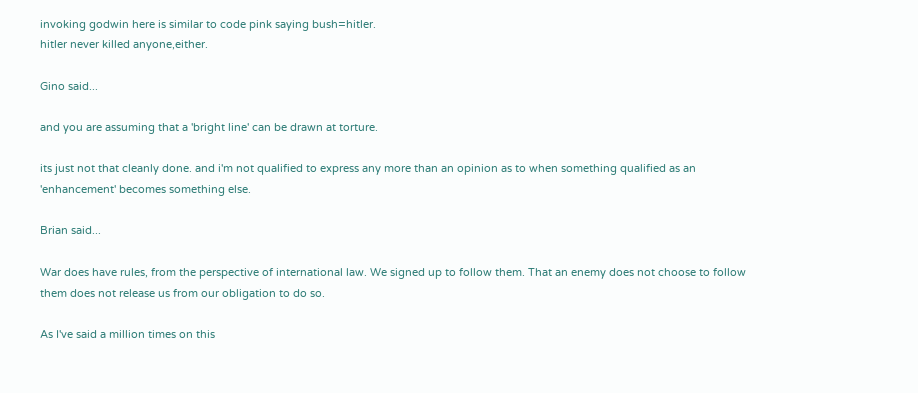invoking godwin here is similar to code pink saying bush=hitler.
hitler never killed anyone,either.

Gino said...

and you are assuming that a 'bright line' can be drawn at torture.

its just not that cleanly done. and i'm not qualified to express any more than an opinion as to when something qualified as an 'enhancement' becomes something else.

Brian said...

War does have rules, from the perspective of international law. We signed up to follow them. That an enemy does not choose to follow them does not release us from our obligation to do so.

As I've said a million times on this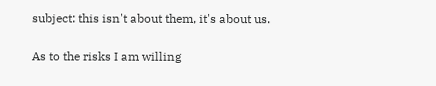subject: this isn't about them, it's about us.

As to the risks I am willing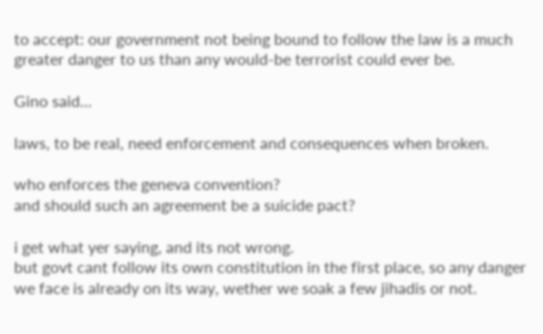to accept: our government not being bound to follow the law is a much greater danger to us than any would-be terrorist could ever be.

Gino said...

laws, to be real, need enforcement and consequences when broken.

who enforces the geneva convention?
and should such an agreement be a suicide pact?

i get what yer saying, and its not wrong.
but govt cant follow its own constitution in the first place, so any danger we face is already on its way, wether we soak a few jihadis or not.